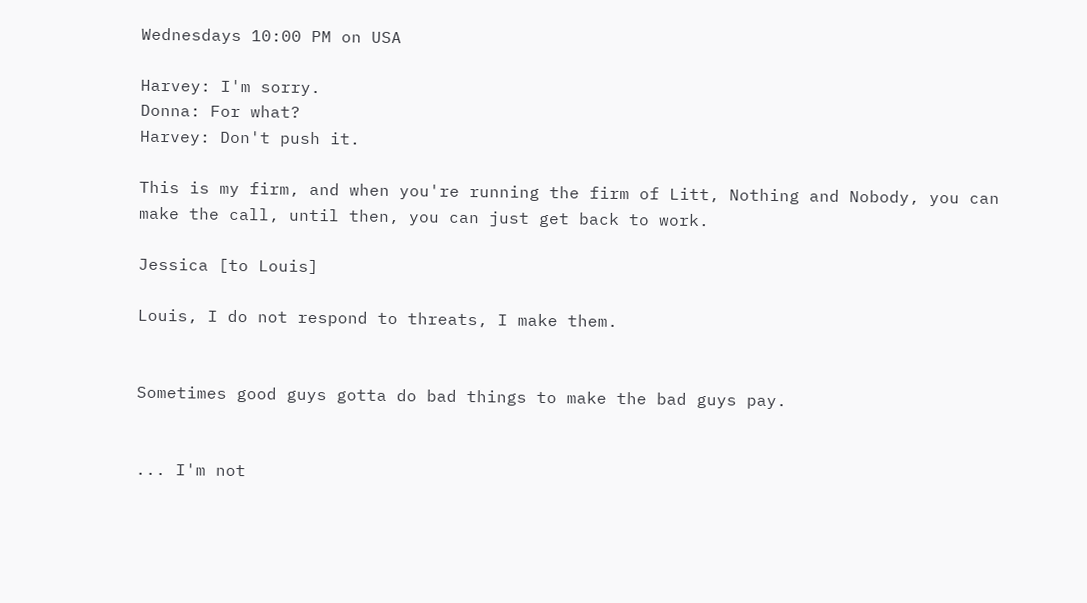Wednesdays 10:00 PM on USA

Harvey: I'm sorry.
Donna: For what?
Harvey: Don't push it.

This is my firm, and when you're running the firm of Litt, Nothing and Nobody, you can make the call, until then, you can just get back to work.

Jessica [to Louis]

Louis, I do not respond to threats, I make them.


Sometimes good guys gotta do bad things to make the bad guys pay.


... I'm not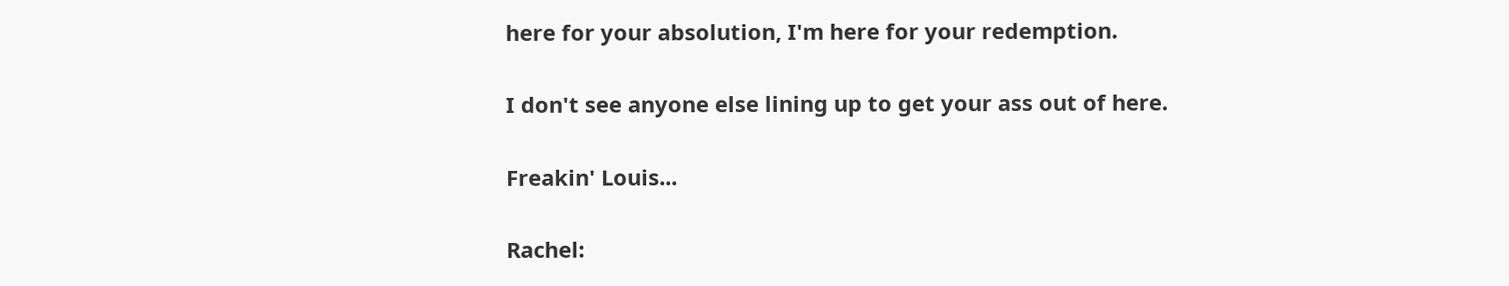here for your absolution, I'm here for your redemption.


I don't see anyone else lining up to get your ass out of here.


Freakin' Louis...


Rachel: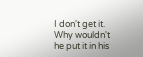I don't get it. Why wouldn't he put it in his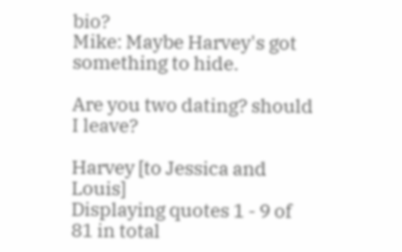bio?
Mike: Maybe Harvey's got something to hide.

Are you two dating? should I leave?

Harvey [to Jessica and Louis]
Displaying quotes 1 - 9 of 81 in total